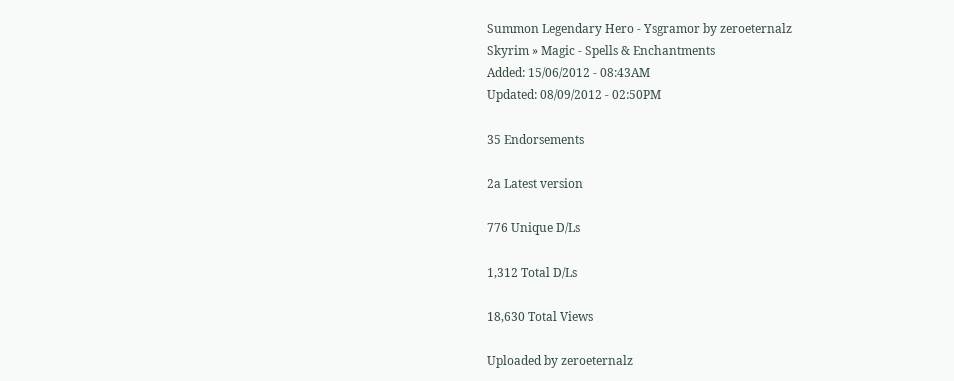Summon Legendary Hero - Ysgramor by zeroeternalz
Skyrim » Magic - Spells & Enchantments
Added: 15/06/2012 - 08:43AM
Updated: 08/09/2012 - 02:50PM

35 Endorsements

2a Latest version

776 Unique D/Ls

1,312 Total D/Ls

18,630 Total Views

Uploaded by zeroeternalz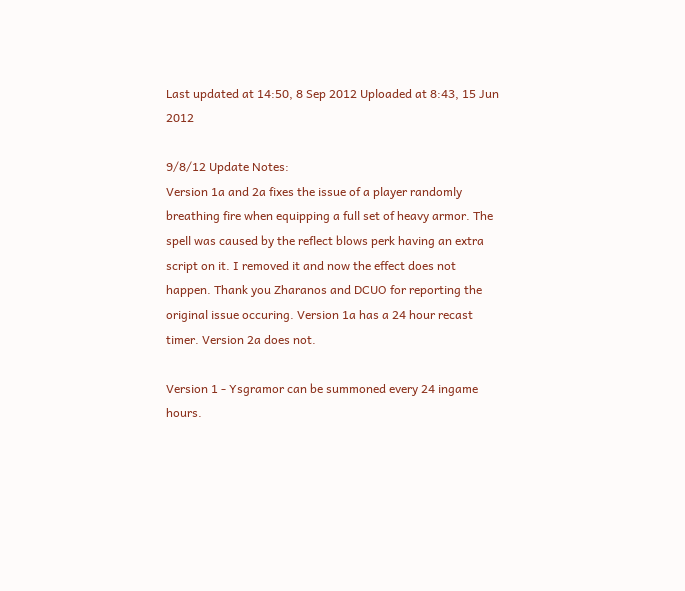Last updated at 14:50, 8 Sep 2012 Uploaded at 8:43, 15 Jun 2012

9/8/12 Update Notes:
Version 1a and 2a fixes the issue of a player randomly breathing fire when equipping a full set of heavy armor. The spell was caused by the reflect blows perk having an extra script on it. I removed it and now the effect does not happen. Thank you Zharanos and DCUO for reporting the original issue occuring. Version 1a has a 24 hour recast timer. Version 2a does not.

Version 1 - Ysgramor can be summoned every 24 ingame hours.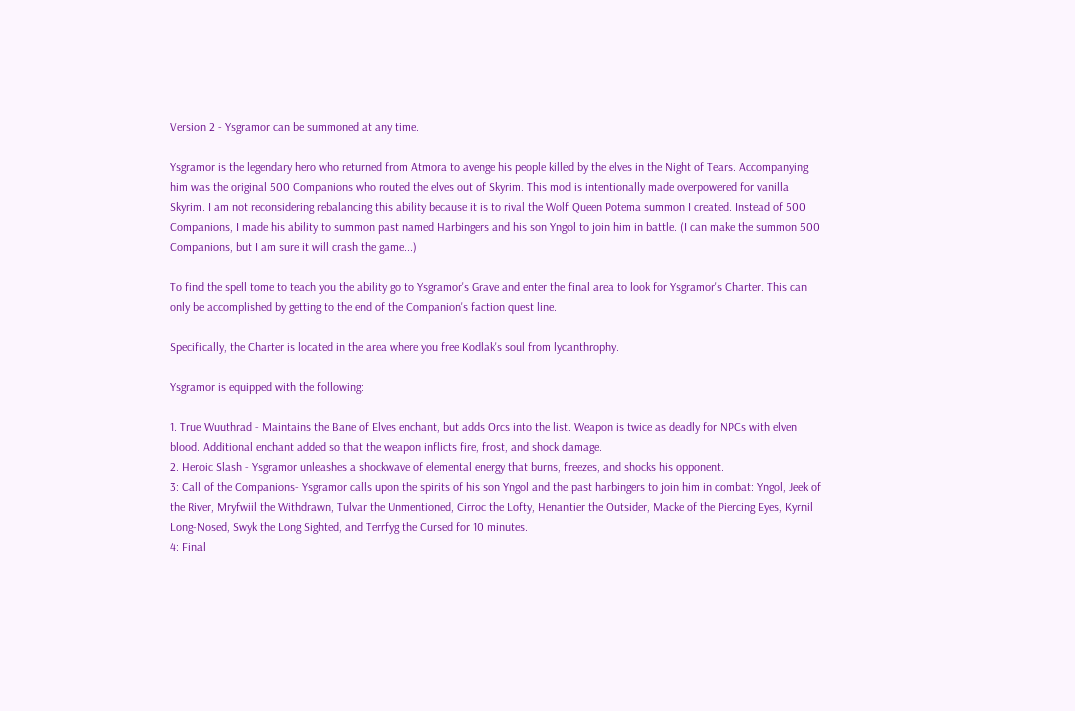Version 2 - Ysgramor can be summoned at any time.

Ysgramor is the legendary hero who returned from Atmora to avenge his people killed by the elves in the Night of Tears. Accompanying him was the original 500 Companions who routed the elves out of Skyrim. This mod is intentionally made overpowered for vanilla Skyrim. I am not reconsidering rebalancing this ability because it is to rival the Wolf Queen Potema summon I created. Instead of 500 Companions, I made his ability to summon past named Harbingers and his son Yngol to join him in battle. (I can make the summon 500 Companions, but I am sure it will crash the game...)

To find the spell tome to teach you the ability go to Ysgramor's Grave and enter the final area to look for Ysgramor's Charter. This can only be accomplished by getting to the end of the Companion's faction quest line.

Specifically, the Charter is located in the area where you free Kodlak's soul from lycanthrophy.

Ysgramor is equipped with the following:

1. True Wuuthrad - Maintains the Bane of Elves enchant, but adds Orcs into the list. Weapon is twice as deadly for NPCs with elven blood. Additional enchant added so that the weapon inflicts fire, frost, and shock damage.
2. Heroic Slash - Ysgramor unleashes a shockwave of elemental energy that burns, freezes, and shocks his opponent.
3: Call of the Companions- Ysgramor calls upon the spirits of his son Yngol and the past harbingers to join him in combat: Yngol, Jeek of the River, Mryfwiil the Withdrawn, Tulvar the Unmentioned, Cirroc the Lofty, Henantier the Outsider, Macke of the Piercing Eyes, Kyrnil Long-Nosed, Swyk the Long Sighted, and Terrfyg the Cursed for 10 minutes.
4: Final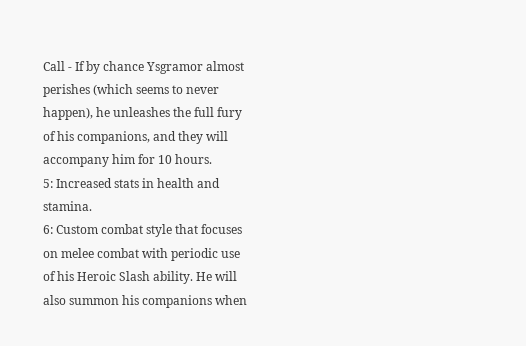Call - If by chance Ysgramor almost perishes (which seems to never happen), he unleashes the full fury of his companions, and they will accompany him for 10 hours.
5: Increased stats in health and stamina.
6: Custom combat style that focuses on melee combat with periodic use of his Heroic Slash ability. He will also summon his companions when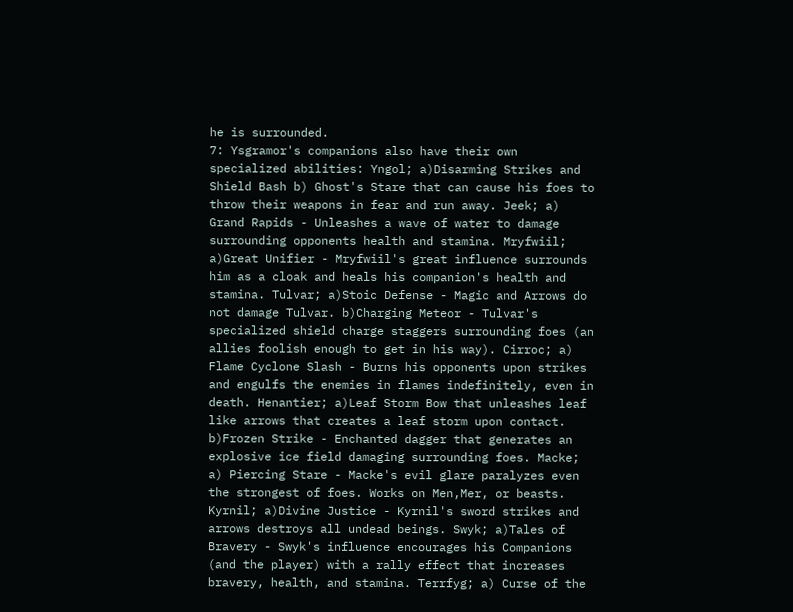he is surrounded.
7: Ysgramor's companions also have their own specialized abilities: Yngol; a)Disarming Strikes and Shield Bash b) Ghost's Stare that can cause his foes to throw their weapons in fear and run away. Jeek; a) Grand Rapids - Unleashes a wave of water to damage surrounding opponents health and stamina. Mryfwiil; a)Great Unifier - Mryfwiil's great influence surrounds him as a cloak and heals his companion's health and stamina. Tulvar; a)Stoic Defense - Magic and Arrows do not damage Tulvar. b)Charging Meteor - Tulvar's specialized shield charge staggers surrounding foes (an allies foolish enough to get in his way). Cirroc; a) Flame Cyclone Slash - Burns his opponents upon strikes and engulfs the enemies in flames indefinitely, even in death. Henantier; a)Leaf Storm Bow that unleashes leaf like arrows that creates a leaf storm upon contact. b)Frozen Strike - Enchanted dagger that generates an explosive ice field damaging surrounding foes. Macke; a) Piercing Stare - Macke's evil glare paralyzes even the strongest of foes. Works on Men,Mer, or beasts. Kyrnil; a)Divine Justice - Kyrnil's sword strikes and arrows destroys all undead beings. Swyk; a)Tales of Bravery - Swyk's influence encourages his Companions (and the player) with a rally effect that increases bravery, health, and stamina. Terrfyg; a) Curse of the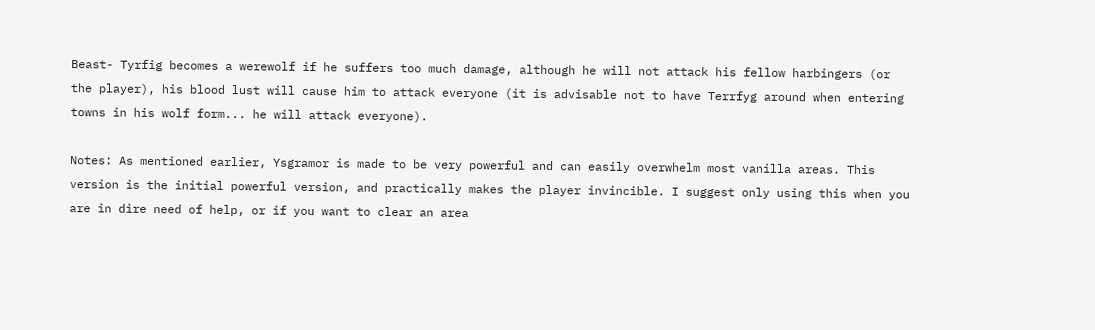Beast- Tyrfig becomes a werewolf if he suffers too much damage, although he will not attack his fellow harbingers (or the player), his blood lust will cause him to attack everyone (it is advisable not to have Terrfyg around when entering towns in his wolf form... he will attack everyone).

Notes: As mentioned earlier, Ysgramor is made to be very powerful and can easily overwhelm most vanilla areas. This version is the initial powerful version, and practically makes the player invincible. I suggest only using this when you are in dire need of help, or if you want to clear an area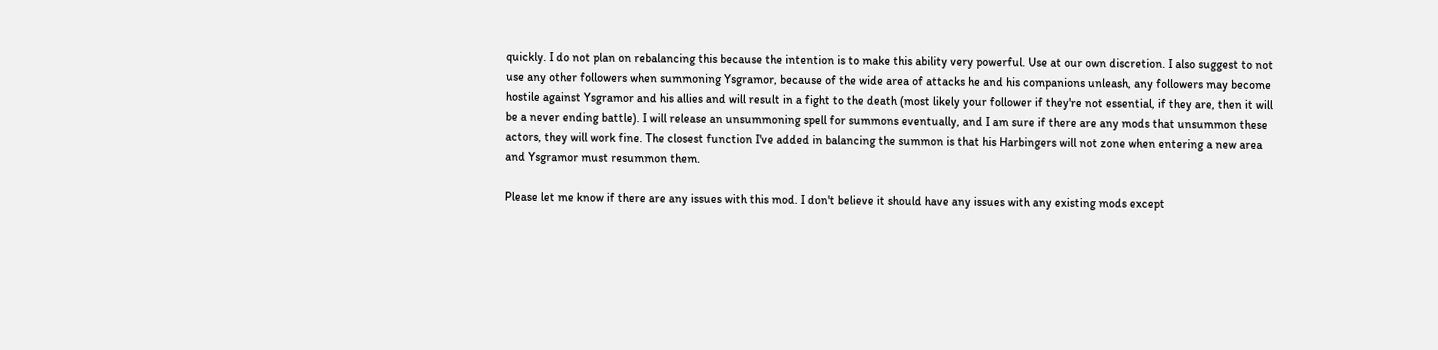quickly. I do not plan on rebalancing this because the intention is to make this ability very powerful. Use at our own discretion. I also suggest to not use any other followers when summoning Ysgramor, because of the wide area of attacks he and his companions unleash, any followers may become hostile against Ysgramor and his allies and will result in a fight to the death (most likely your follower if they're not essential, if they are, then it will be a never ending battle). I will release an unsummoning spell for summons eventually, and I am sure if there are any mods that unsummon these actors, they will work fine. The closest function I've added in balancing the summon is that his Harbingers will not zone when entering a new area and Ysgramor must resummon them.

Please let me know if there are any issues with this mod. I don't believe it should have any issues with any existing mods except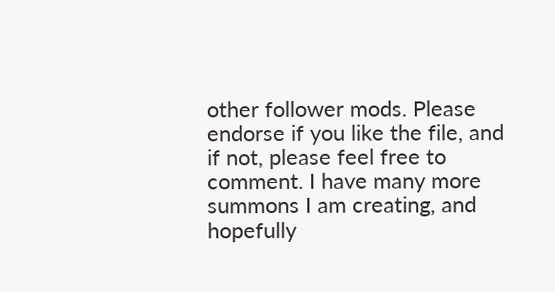other follower mods. Please endorse if you like the file, and if not, please feel free to comment. I have many more summons I am creating, and hopefully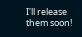I'll release them soon!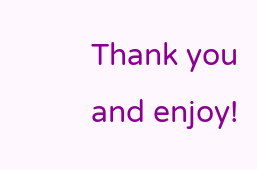Thank you and enjoy!